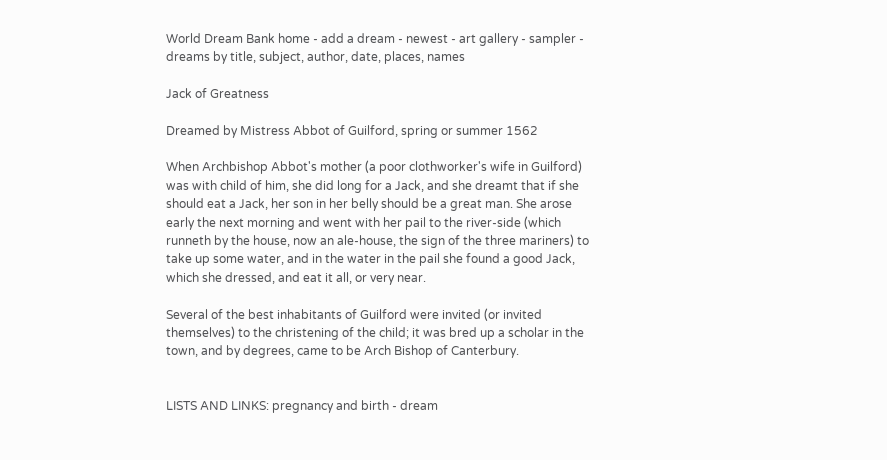World Dream Bank home - add a dream - newest - art gallery - sampler - dreams by title, subject, author, date, places, names

Jack of Greatness

Dreamed by Mistress Abbot of Guilford, spring or summer 1562

When Archbishop Abbot's mother (a poor clothworker's wife in Guilford) was with child of him, she did long for a Jack, and she dreamt that if she should eat a Jack, her son in her belly should be a great man. She arose early the next morning and went with her pail to the river-side (which runneth by the house, now an ale-house, the sign of the three mariners) to take up some water, and in the water in the pail she found a good Jack, which she dressed, and eat it all, or very near.

Several of the best inhabitants of Guilford were invited (or invited themselves) to the christening of the child; it was bred up a scholar in the town, and by degrees, came to be Arch Bishop of Canterbury.


LISTS AND LINKS: pregnancy and birth - dream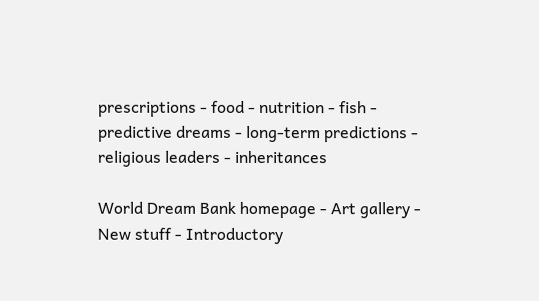prescriptions - food - nutrition - fish - predictive dreams - long-term predictions - religious leaders - inheritances

World Dream Bank homepage - Art gallery - New stuff - Introductory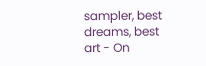sampler, best dreams, best art - On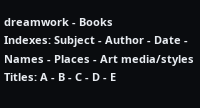dreamwork - Books
Indexes: Subject - Author - Date - Names - Places - Art media/styles
Titles: A - B - C - D - E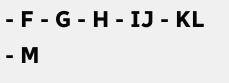- F - G - H - IJ - KL - M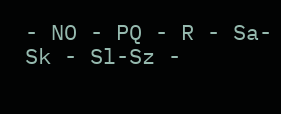- NO - PQ - R - Sa-Sk - Sl-Sz -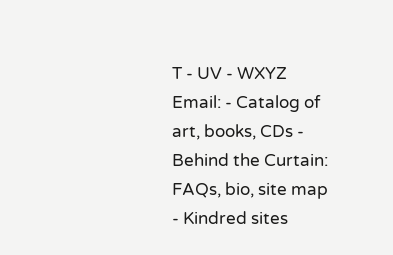T - UV - WXYZ
Email: - Catalog of art, books, CDs - Behind the Curtain: FAQs, bio, site map - Kindred sites